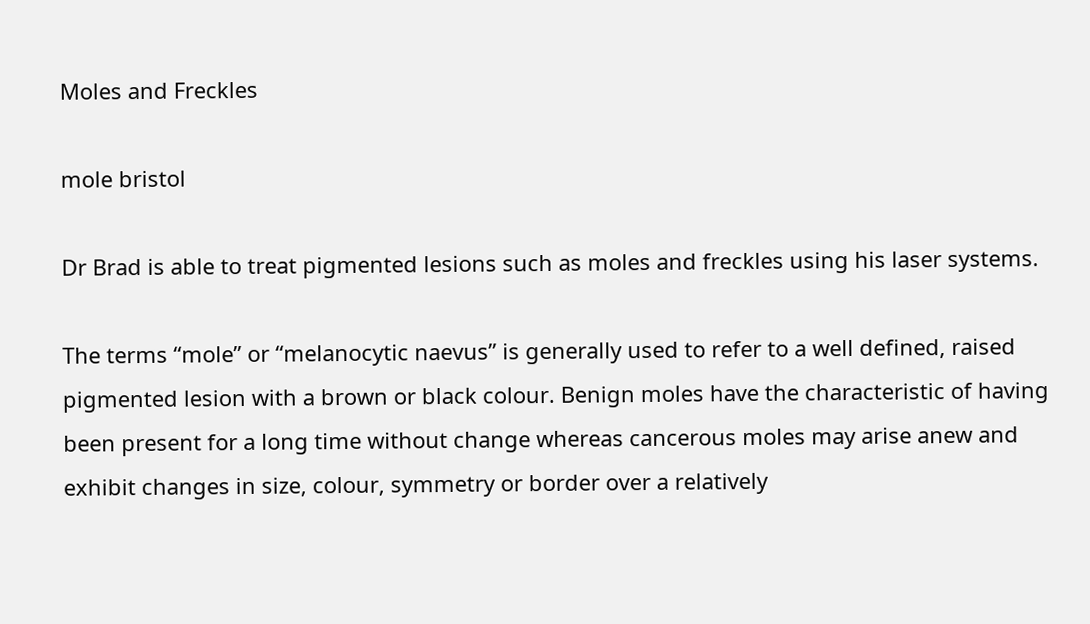Moles and Freckles

mole bristol

Dr Brad is able to treat pigmented lesions such as moles and freckles using his laser systems.

The terms “mole” or “melanocytic naevus” is generally used to refer to a well defined, raised pigmented lesion with a brown or black colour. Benign moles have the characteristic of having been present for a long time without change whereas cancerous moles may arise anew and exhibit changes in size, colour, symmetry or border over a relatively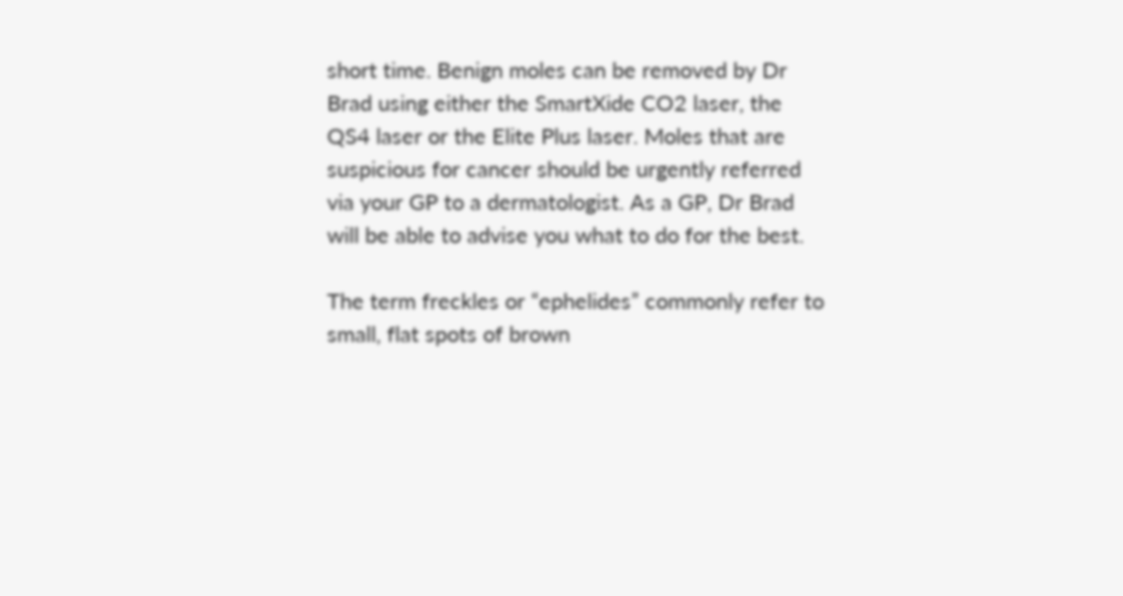short time. Benign moles can be removed by Dr Brad using either the SmartXide CO2 laser, the QS4 laser or the Elite Plus laser. Moles that are suspicious for cancer should be urgently referred via your GP to a dermatologist. As a GP, Dr Brad will be able to advise you what to do for the best.

The term freckles or “ephelides” commonly refer to small, flat spots of brown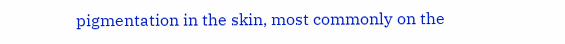pigmentation in the skin, most commonly on the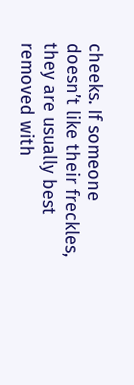cheeks. If someone doesn’t like their freckles, they are usually best removed with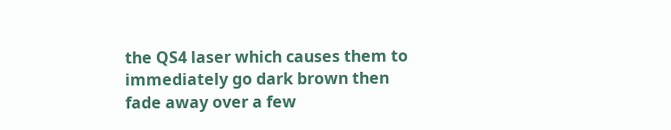the QS4 laser which causes them to immediately go dark brown then fade away over a few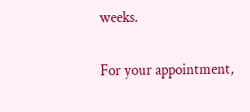weeks.

For your appointment,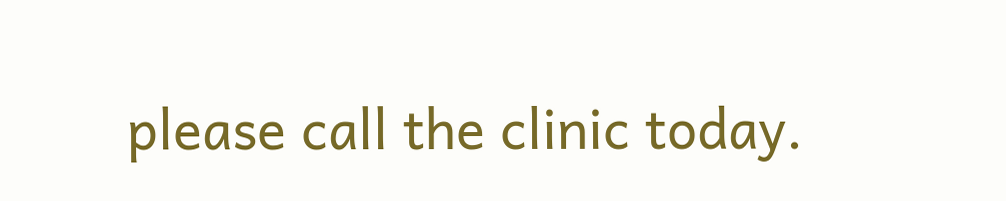please call the clinic today.